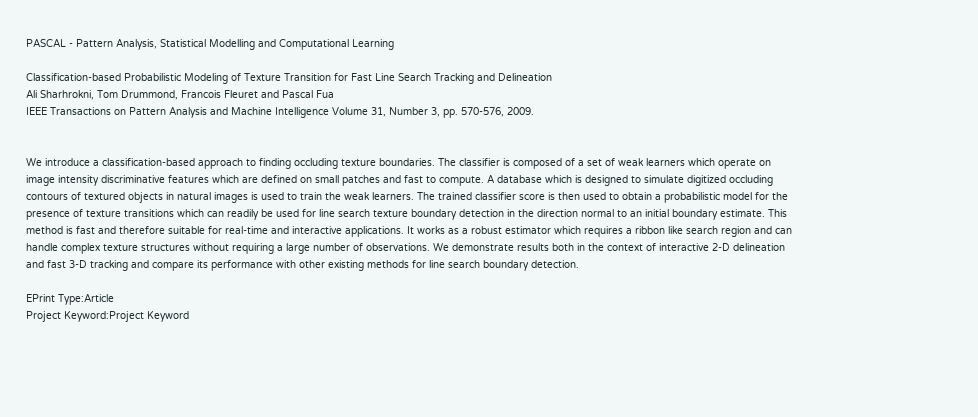PASCAL - Pattern Analysis, Statistical Modelling and Computational Learning

Classification-based Probabilistic Modeling of Texture Transition for Fast Line Search Tracking and Delineation
Ali Sharhrokni, Tom Drummond, Francois Fleuret and Pascal Fua
IEEE Transactions on Pattern Analysis and Machine Intelligence Volume 31, Number 3, pp. 570-576, 2009.


We introduce a classification-based approach to finding occluding texture boundaries. The classifier is composed of a set of weak learners which operate on image intensity discriminative features which are defined on small patches and fast to compute. A database which is designed to simulate digitized occluding contours of textured objects in natural images is used to train the weak learners. The trained classifier score is then used to obtain a probabilistic model for the presence of texture transitions which can readily be used for line search texture boundary detection in the direction normal to an initial boundary estimate. This method is fast and therefore suitable for real-time and interactive applications. It works as a robust estimator which requires a ribbon like search region and can handle complex texture structures without requiring a large number of observations. We demonstrate results both in the context of interactive 2-D delineation and fast 3-D tracking and compare its performance with other existing methods for line search boundary detection.

EPrint Type:Article
Project Keyword:Project Keyword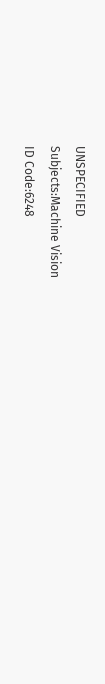UNSPECIFIED
Subjects:Machine Vision
ID Code:6248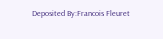Deposited By:Francois Fleuret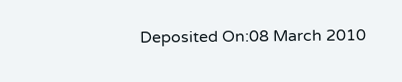Deposited On:08 March 2010